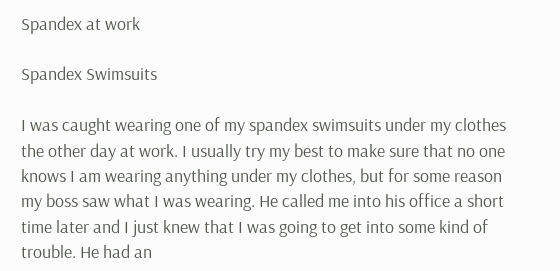Spandex at work

Spandex Swimsuits

I was caught wearing one of my spandex swimsuits under my clothes the other day at work. I usually try my best to make sure that no one knows I am wearing anything under my clothes, but for some reason my boss saw what I was wearing. He called me into his office a short time later and I just knew that I was going to get into some kind of trouble. He had an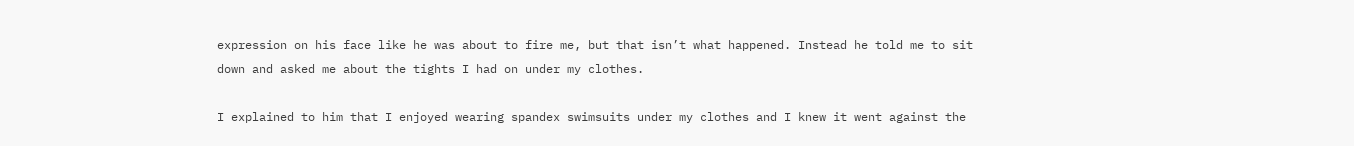expression on his face like he was about to fire me, but that isn’t what happened. Instead he told me to sit down and asked me about the tights I had on under my clothes.

I explained to him that I enjoyed wearing spandex swimsuits under my clothes and I knew it went against the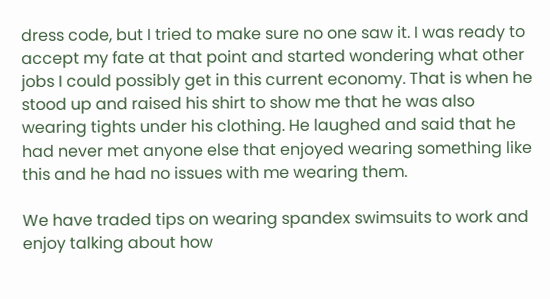dress code, but I tried to make sure no one saw it. I was ready to accept my fate at that point and started wondering what other jobs I could possibly get in this current economy. That is when he stood up and raised his shirt to show me that he was also wearing tights under his clothing. He laughed and said that he had never met anyone else that enjoyed wearing something like this and he had no issues with me wearing them.

We have traded tips on wearing spandex swimsuits to work and enjoy talking about how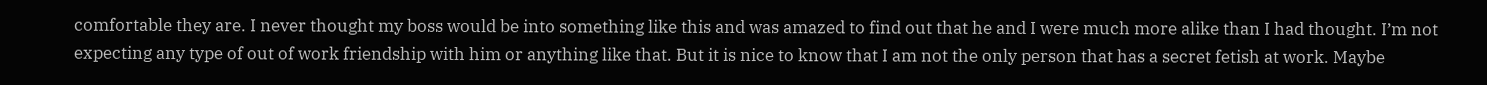comfortable they are. I never thought my boss would be into something like this and was amazed to find out that he and I were much more alike than I had thought. I’m not expecting any type of out of work friendship with him or anything like that. But it is nice to know that I am not the only person that has a secret fetish at work. Maybe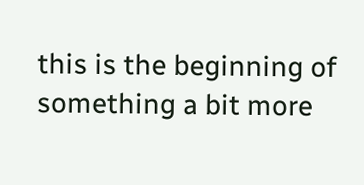this is the beginning of something a bit more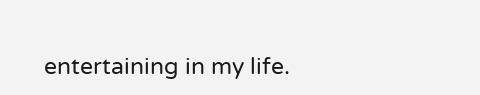entertaining in my life.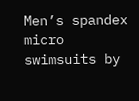Men’s spandex micro swimsuits by